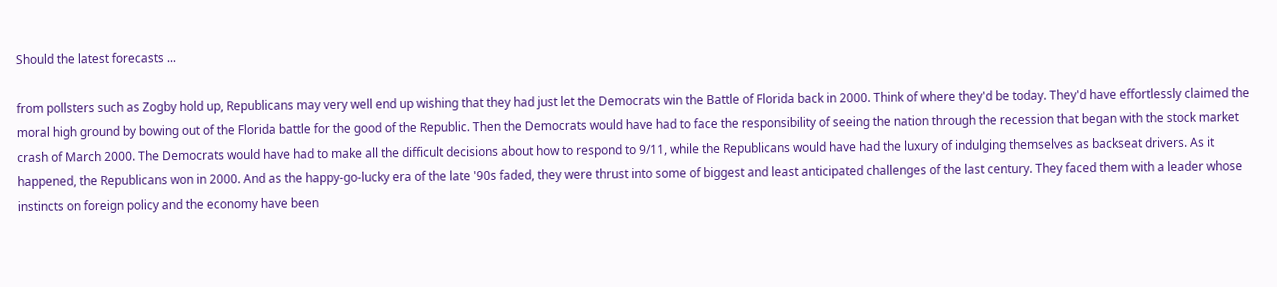Should the latest forecasts ...

from pollsters such as Zogby hold up, Republicans may very well end up wishing that they had just let the Democrats win the Battle of Florida back in 2000. Think of where they'd be today. They'd have effortlessly claimed the moral high ground by bowing out of the Florida battle for the good of the Republic. Then the Democrats would have had to face the responsibility of seeing the nation through the recession that began with the stock market crash of March 2000. The Democrats would have had to make all the difficult decisions about how to respond to 9/11, while the Republicans would have had the luxury of indulging themselves as backseat drivers. As it happened, the Republicans won in 2000. And as the happy-go-lucky era of the late '90s faded, they were thrust into some of biggest and least anticipated challenges of the last century. They faced them with a leader whose instincts on foreign policy and the economy have been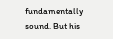fundamentally sound. But his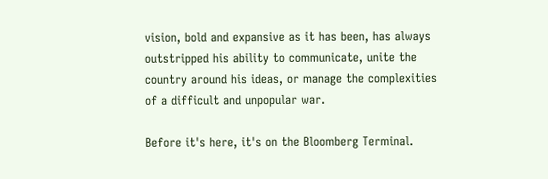vision, bold and expansive as it has been, has always outstripped his ability to communicate, unite the country around his ideas, or manage the complexities of a difficult and unpopular war.

Before it's here, it's on the Bloomberg Terminal.